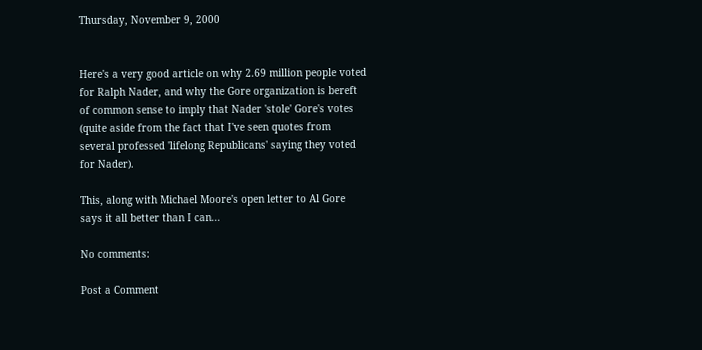Thursday, November 9, 2000


Here's a very good article on why 2.69 million people voted for Ralph Nader, and why the Gore organization is bereft of common sense to imply that Nader 'stole' Gore's votes (quite aside from the fact that I've seen quotes from several professed 'lifelong Republicans' saying they voted for Nader).

This, along with Michael Moore's open letter to Al Gore says it all better than I can...

No comments:

Post a Comment